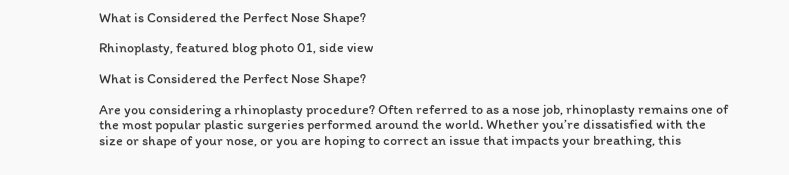What is Considered the Perfect Nose Shape?

Rhinoplasty, featured blog photo 01, side view

What is Considered the Perfect Nose Shape?

Are you considering a rhinoplasty procedure? Often referred to as a nose job, rhinoplasty remains one of the most popular plastic surgeries performed around the world. Whether you’re dissatisfied with the size or shape of your nose, or you are hoping to correct an issue that impacts your breathing, this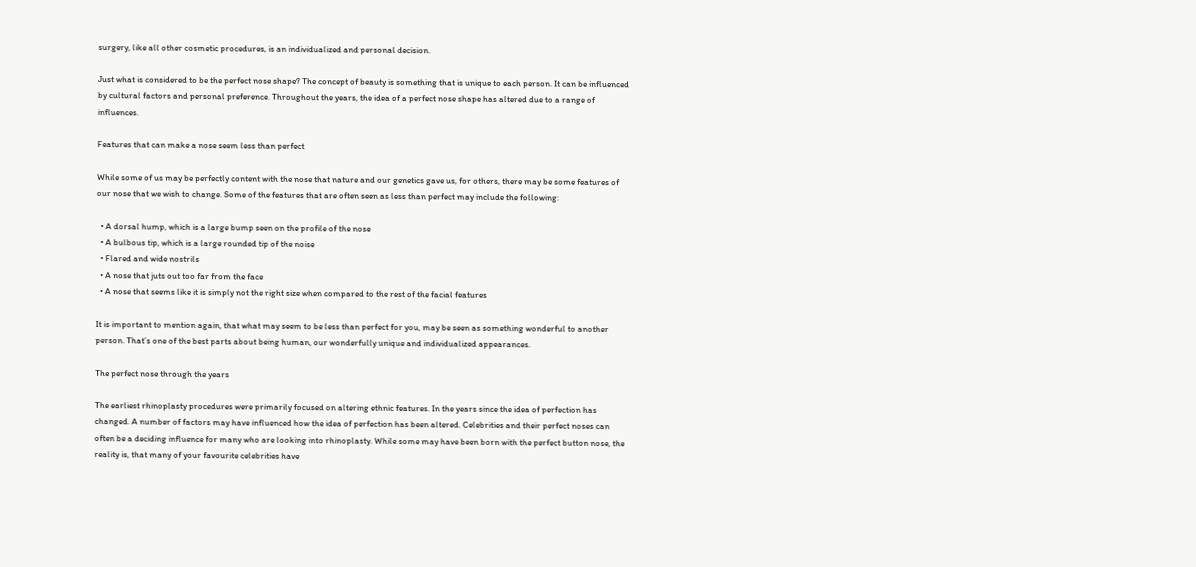surgery, like all other cosmetic procedures, is an individualized and personal decision.

Just what is considered to be the perfect nose shape? The concept of beauty is something that is unique to each person. It can be influenced by cultural factors and personal preference. Throughout the years, the idea of a perfect nose shape has altered due to a range of influences.

Features that can make a nose seem less than perfect

While some of us may be perfectly content with the nose that nature and our genetics gave us, for others, there may be some features of our nose that we wish to change. Some of the features that are often seen as less than perfect may include the following:

  • A dorsal hump, which is a large bump seen on the profile of the nose
  • A bulbous tip, which is a large rounded tip of the noise
  • Flared and wide nostrils
  • A nose that juts out too far from the face
  • A nose that seems like it is simply not the right size when compared to the rest of the facial features

It is important to mention again, that what may seem to be less than perfect for you, may be seen as something wonderful to another person. That’s one of the best parts about being human, our wonderfully unique and individualized appearances.

The perfect nose through the years

The earliest rhinoplasty procedures were primarily focused on altering ethnic features. In the years since the idea of perfection has changed. A number of factors may have influenced how the idea of perfection has been altered. Celebrities and their perfect noses can often be a deciding influence for many who are looking into rhinoplasty. While some may have been born with the perfect button nose, the reality is, that many of your favourite celebrities have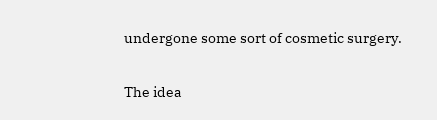undergone some sort of cosmetic surgery.

The idea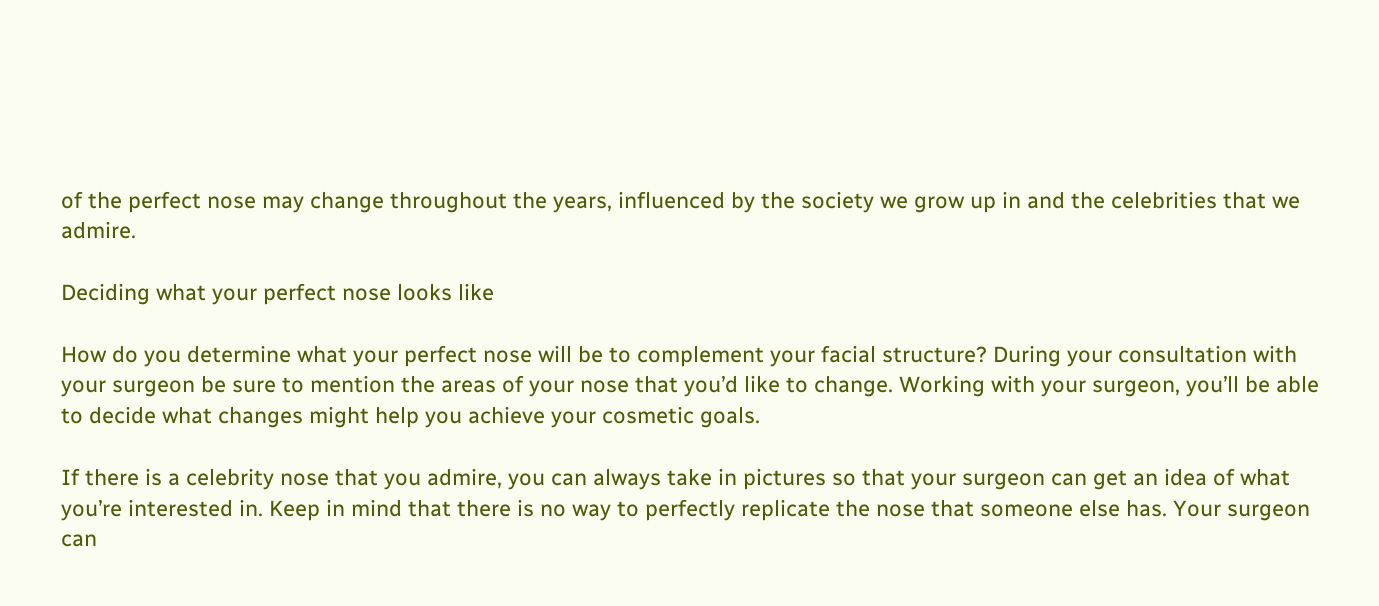of the perfect nose may change throughout the years, influenced by the society we grow up in and the celebrities that we admire.

Deciding what your perfect nose looks like

How do you determine what your perfect nose will be to complement your facial structure? During your consultation with your surgeon be sure to mention the areas of your nose that you’d like to change. Working with your surgeon, you’ll be able to decide what changes might help you achieve your cosmetic goals.

If there is a celebrity nose that you admire, you can always take in pictures so that your surgeon can get an idea of what you’re interested in. Keep in mind that there is no way to perfectly replicate the nose that someone else has. Your surgeon can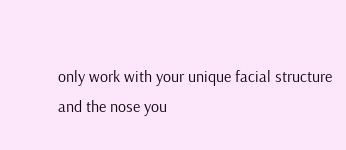only work with your unique facial structure and the nose you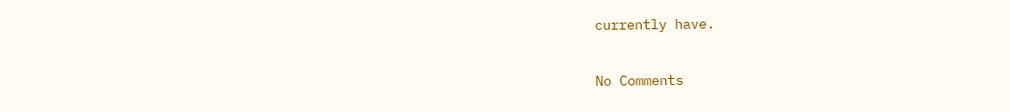currently have.

No Comments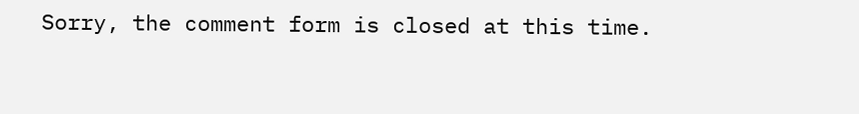Sorry, the comment form is closed at this time.